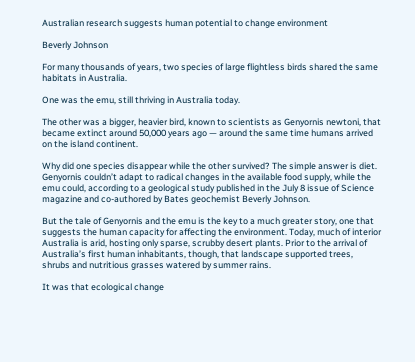Australian research suggests human potential to change environment

Beverly Johnson

For many thousands of years, two species of large flightless birds shared the same habitats in Australia.

One was the emu, still thriving in Australia today.

The other was a bigger, heavier bird, known to scientists as Genyornis newtoni, that became extinct around 50,000 years ago — around the same time humans arrived on the island continent.

Why did one species disappear while the other survived? The simple answer is diet. Genyornis couldn’t adapt to radical changes in the available food supply, while the emu could, according to a geological study published in the July 8 issue of Science magazine and co-authored by Bates geochemist Beverly Johnson.

But the tale of Genyornis and the emu is the key to a much greater story, one that suggests the human capacity for affecting the environment. Today, much of interior Australia is arid, hosting only sparse, scrubby desert plants. Prior to the arrival of Australia’s first human inhabitants, though, that landscape supported trees, shrubs and nutritious grasses watered by summer rains.

It was that ecological change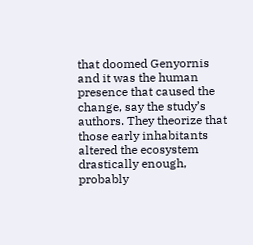that doomed Genyornis and it was the human presence that caused the change, say the study’s authors. They theorize that those early inhabitants altered the ecosystem drastically enough, probably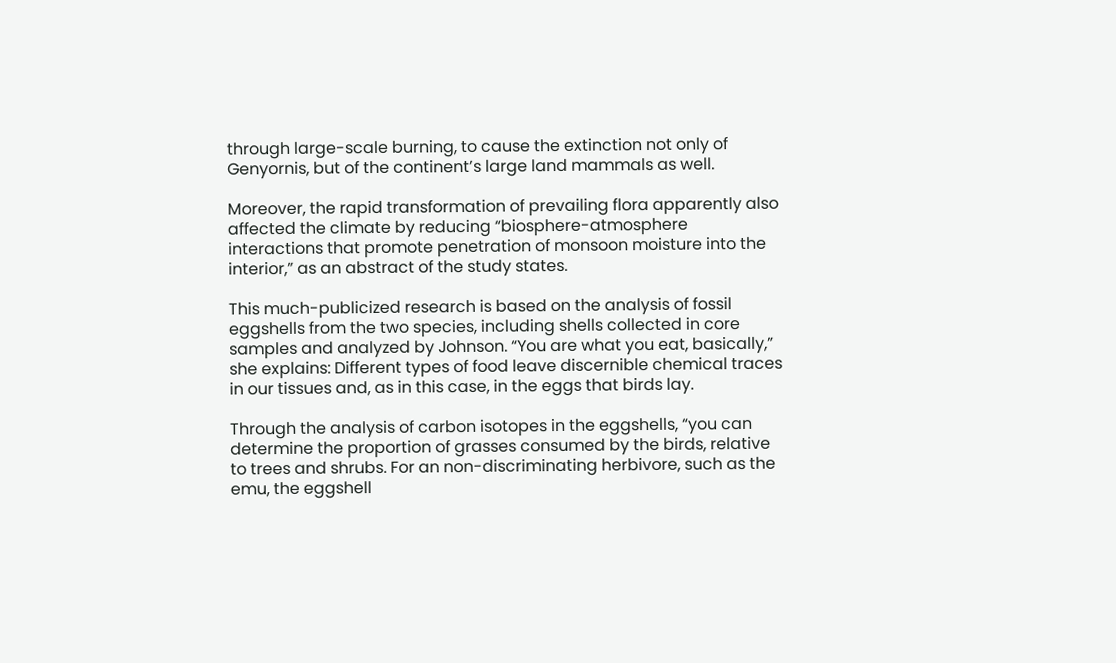through large-scale burning, to cause the extinction not only of Genyornis, but of the continent’s large land mammals as well.

Moreover, the rapid transformation of prevailing flora apparently also affected the climate by reducing “biosphere-atmosphere interactions that promote penetration of monsoon moisture into the interior,” as an abstract of the study states.

This much-publicized research is based on the analysis of fossil eggshells from the two species, including shells collected in core samples and analyzed by Johnson. “You are what you eat, basically,” she explains: Different types of food leave discernible chemical traces in our tissues and, as in this case, in the eggs that birds lay.

Through the analysis of carbon isotopes in the eggshells, “you can determine the proportion of grasses consumed by the birds, relative to trees and shrubs. For an non-discriminating herbivore, such as the emu, the eggshell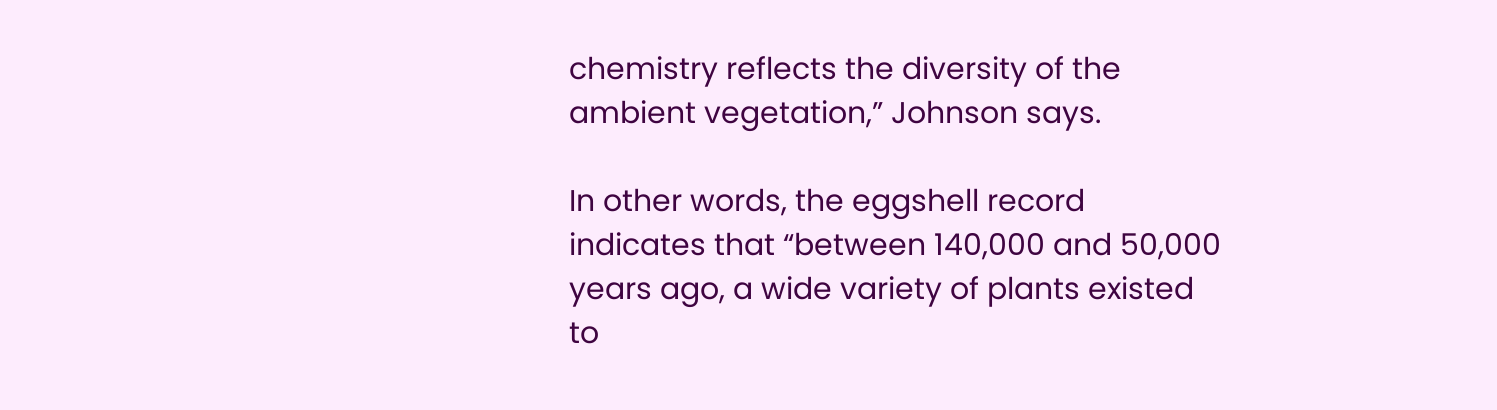chemistry reflects the diversity of the ambient vegetation,” Johnson says.

In other words, the eggshell record indicates that “between 140,000 and 50,000 years ago, a wide variety of plants existed to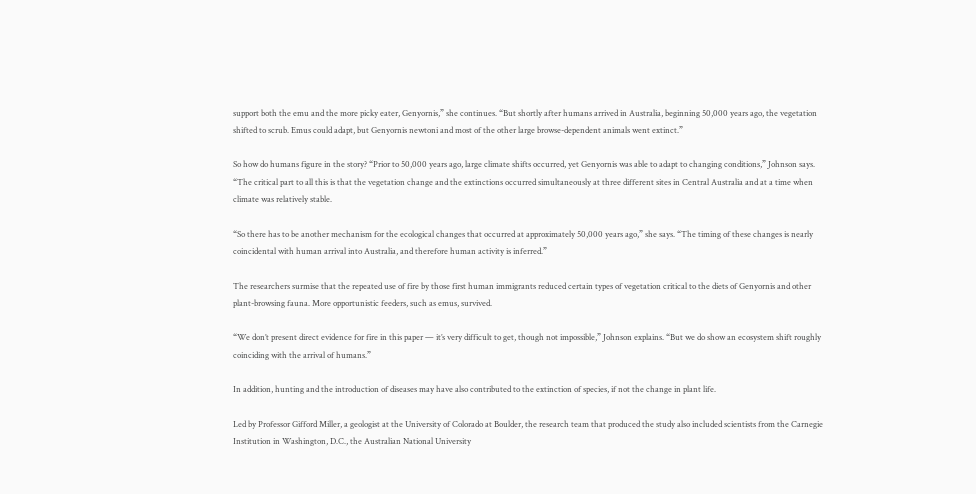support both the emu and the more picky eater, Genyornis,” she continues. “But shortly after humans arrived in Australia, beginning 50,000 years ago, the vegetation shifted to scrub. Emus could adapt, but Genyornis newtoni and most of the other large browse-dependent animals went extinct.”

So how do humans figure in the story? “Prior to 50,000 years ago, large climate shifts occurred, yet Genyornis was able to adapt to changing conditions,” Johnson says. “The critical part to all this is that the vegetation change and the extinctions occurred simultaneously at three different sites in Central Australia and at a time when climate was relatively stable.

“So there has to be another mechanism for the ecological changes that occurred at approximately 50,000 years ago,” she says. “The timing of these changes is nearly coincidental with human arrival into Australia, and therefore human activity is inferred.”

The researchers surmise that the repeated use of fire by those first human immigrants reduced certain types of vegetation critical to the diets of Genyornis and other plant-browsing fauna. More opportunistic feeders, such as emus, survived.

“We don’t present direct evidence for fire in this paper — it’s very difficult to get, though not impossible,” Johnson explains. “But we do show an ecosystem shift roughly coinciding with the arrival of humans.”

In addition, hunting and the introduction of diseases may have also contributed to the extinction of species, if not the change in plant life.

Led by Professor Gifford Miller, a geologist at the University of Colorado at Boulder, the research team that produced the study also included scientists from the Carnegie Institution in Washington, D.C., the Australian National University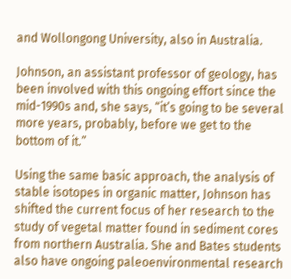and Wollongong University, also in Australia.

Johnson, an assistant professor of geology, has been involved with this ongoing effort since the mid-1990s and, she says, “it’s going to be several more years, probably, before we get to the bottom of it.”

Using the same basic approach, the analysis of stable isotopes in organic matter, Johnson has shifted the current focus of her research to the study of vegetal matter found in sediment cores from northern Australia. She and Bates students also have ongoing paleoenvironmental research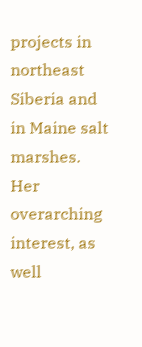projects in northeast Siberia and in Maine salt marshes. Her overarching interest, as well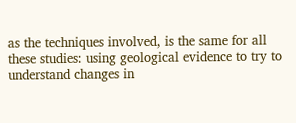as the techniques involved, is the same for all these studies: using geological evidence to try to understand changes in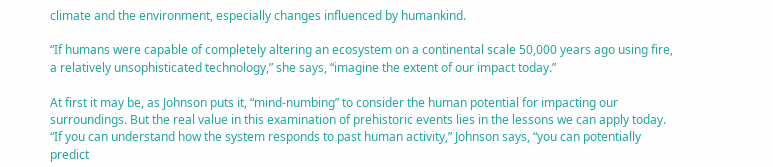climate and the environment, especially changes influenced by humankind.

“If humans were capable of completely altering an ecosystem on a continental scale 50,000 years ago using fire, a relatively unsophisticated technology,” she says, “imagine the extent of our impact today.”

At first it may be, as Johnson puts it, “mind-numbing” to consider the human potential for impacting our surroundings. But the real value in this examination of prehistoric events lies in the lessons we can apply today. “If you can understand how the system responds to past human activity,” Johnson says, “you can potentially predict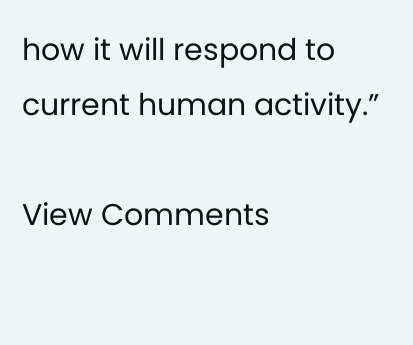how it will respond to current human activity.”

View Comments